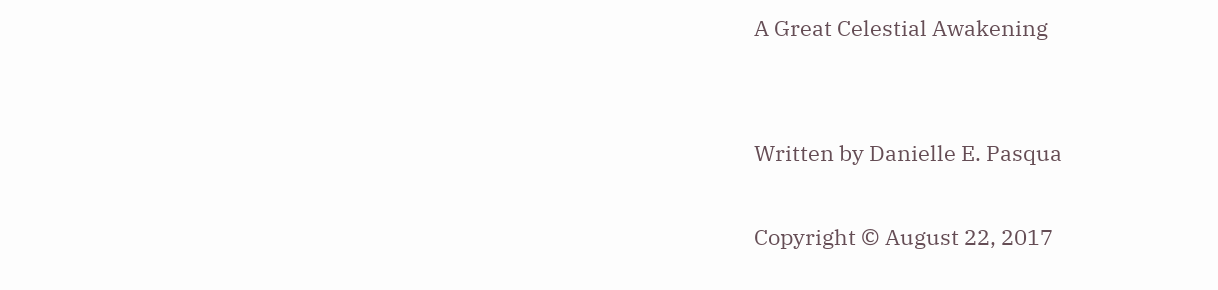A Great Celestial Awakening


Written by Danielle E. Pasqua

Copyright © August 22, 2017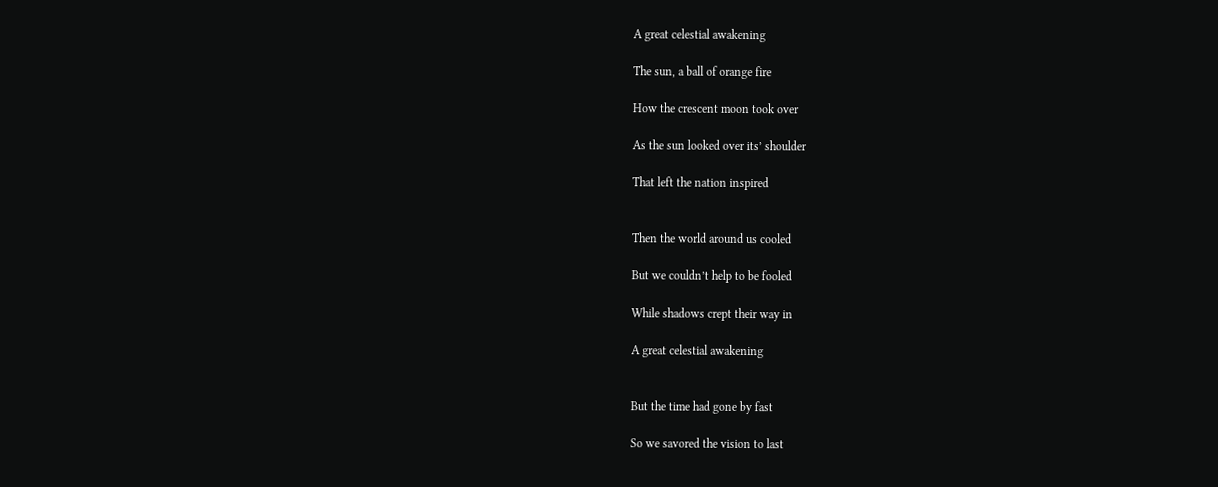A great celestial awakening

The sun, a ball of orange fire

How the crescent moon took over

As the sun looked over its’ shoulder

That left the nation inspired


Then the world around us cooled

But we couldn’t help to be fooled

While shadows crept their way in

A great celestial awakening


But the time had gone by fast

So we savored the vision to last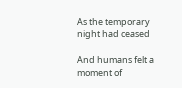As the temporary night had ceased

And humans felt a moment of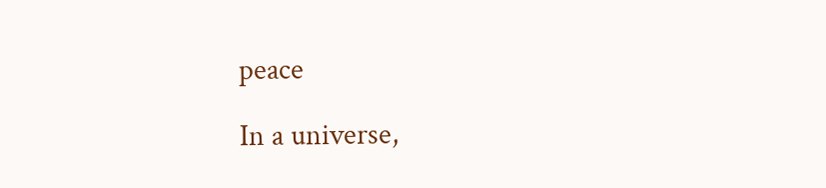peace

In a universe,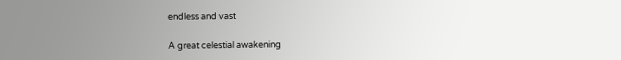endless and vast

A great celestial awakening